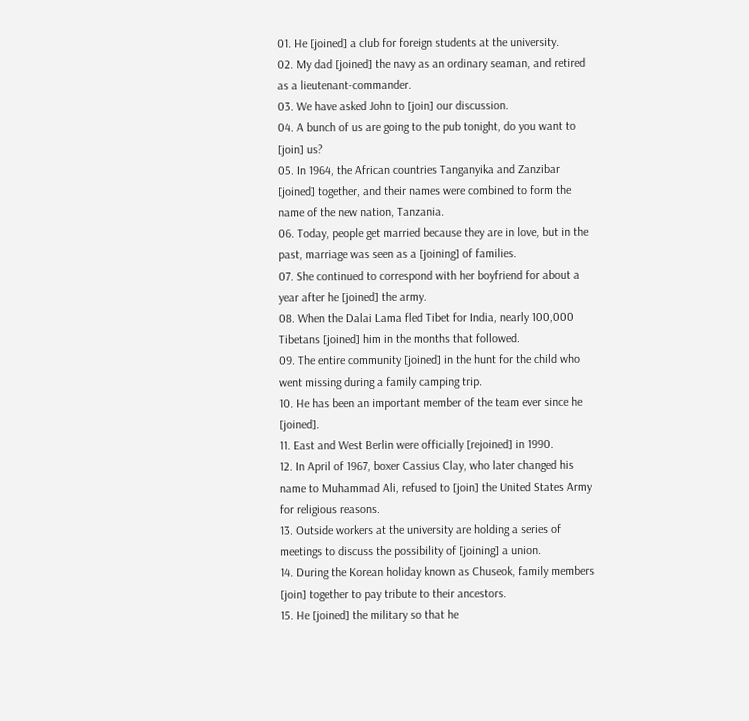01. He [joined] a club for foreign students at the university.
02. My dad [joined] the navy as an ordinary seaman, and retired as a lieutenant-commander.
03. We have asked John to [join] our discussion.
04. A bunch of us are going to the pub tonight, do you want to [join] us?
05. In 1964, the African countries Tanganyika and Zanzibar [joined] together, and their names were combined to form the name of the new nation, Tanzania.
06. Today, people get married because they are in love, but in the past, marriage was seen as a [joining] of families.
07. She continued to correspond with her boyfriend for about a year after he [joined] the army.
08. When the Dalai Lama fled Tibet for India, nearly 100,000 Tibetans [joined] him in the months that followed.
09. The entire community [joined] in the hunt for the child who went missing during a family camping trip.
10. He has been an important member of the team ever since he [joined].
11. East and West Berlin were officially [rejoined] in 1990.
12. In April of 1967, boxer Cassius Clay, who later changed his name to Muhammad Ali, refused to [join] the United States Army for religious reasons.
13. Outside workers at the university are holding a series of meetings to discuss the possibility of [joining] a union.
14. During the Korean holiday known as Chuseok, family members [join] together to pay tribute to their ancestors.
15. He [joined] the military so that he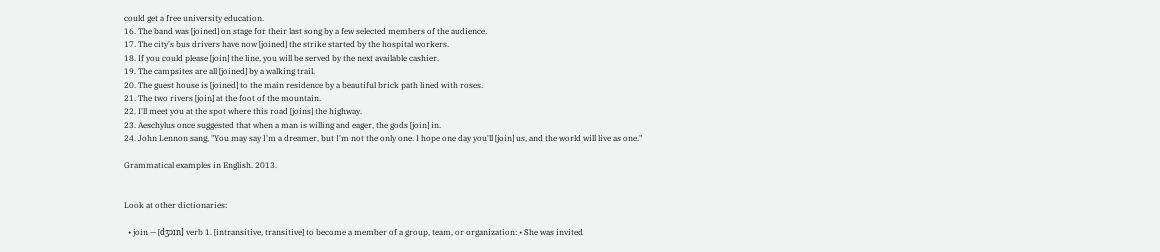could get a free university education.
16. The band was [joined] on stage for their last song by a few selected members of the audience.
17. The city's bus drivers have now [joined] the strike started by the hospital workers.
18. If you could please [join] the line, you will be served by the next available cashier.
19. The campsites are all [joined] by a walking trail.
20. The guest house is [joined] to the main residence by a beautiful brick path lined with roses.
21. The two rivers [join] at the foot of the mountain.
22. I'll meet you at the spot where this road [joins] the highway.
23. Aeschylus once suggested that when a man is willing and eager, the gods [join] in.
24. John Lennon sang, "You may say I'm a dreamer, but I'm not the only one. I hope one day you'll [join] us, and the world will live as one."

Grammatical examples in English. 2013.


Look at other dictionaries:

  • join — [dʒɔɪn] verb 1. [intransitive, transitive] to become a member of a group, team, or organization: • She was invited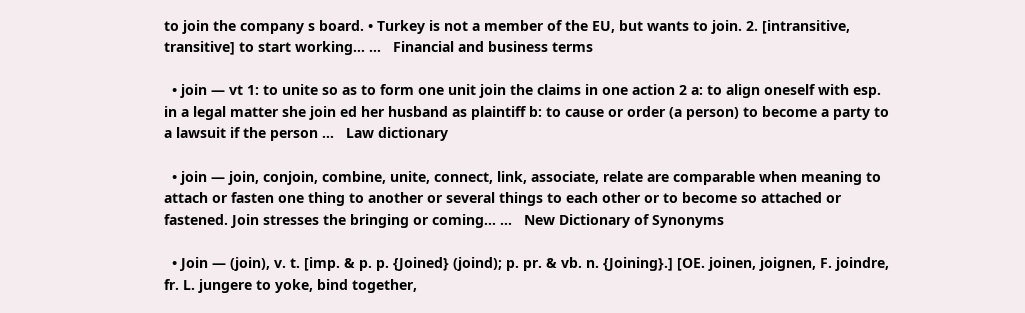to join the company s board. • Turkey is not a member of the EU, but wants to join. 2. [intransitive, transitive] to start working… …   Financial and business terms

  • join — vt 1: to unite so as to form one unit join the claims in one action 2 a: to align oneself with esp. in a legal matter she join ed her husband as plaintiff b: to cause or order (a person) to become a party to a lawsuit if the person …   Law dictionary

  • join — join, conjoin, combine, unite, connect, link, associate, relate are comparable when meaning to attach or fasten one thing to another or several things to each other or to become so attached or fastened. Join stresses the bringing or coming… …   New Dictionary of Synonyms

  • Join — (join), v. t. [imp. & p. p. {Joined} (joind); p. pr. & vb. n. {Joining}.] [OE. joinen, joignen, F. joindre, fr. L. jungere to yoke, bind together,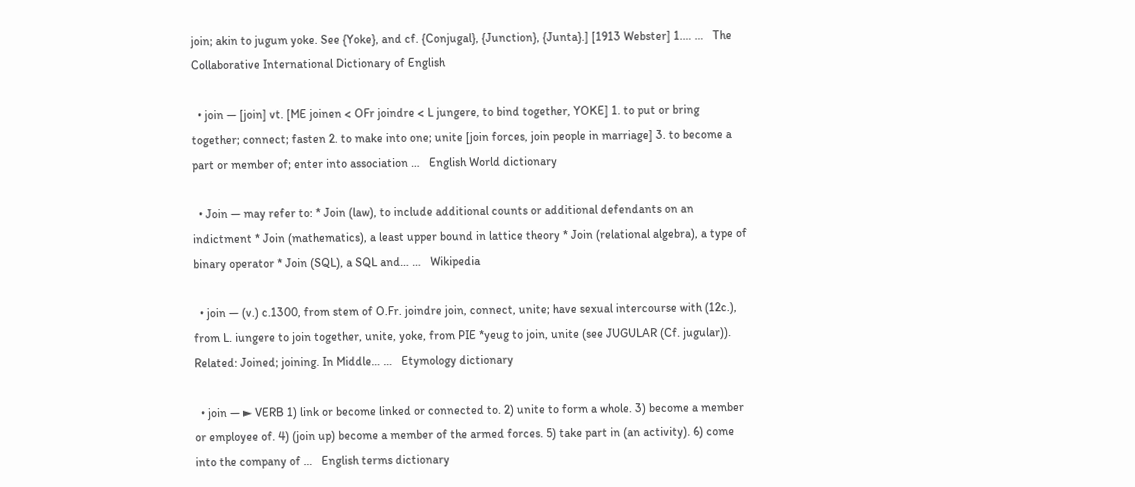join; akin to jugum yoke. See {Yoke}, and cf. {Conjugal}, {Junction}, {Junta}.] [1913 Webster] 1.… …   The Collaborative International Dictionary of English

  • join — [join] vt. [ME joinen < OFr joindre < L jungere, to bind together, YOKE] 1. to put or bring together; connect; fasten 2. to make into one; unite [join forces, join people in marriage] 3. to become a part or member of; enter into association …   English World dictionary

  • Join — may refer to: * Join (law), to include additional counts or additional defendants on an indictment * Join (mathematics), a least upper bound in lattice theory * Join (relational algebra), a type of binary operator * Join (SQL), a SQL and… …   Wikipedia

  • join — (v.) c.1300, from stem of O.Fr. joindre join, connect, unite; have sexual intercourse with (12c.), from L. iungere to join together, unite, yoke, from PIE *yeug to join, unite (see JUGULAR (Cf. jugular)). Related: Joined; joining. In Middle… …   Etymology dictionary

  • join — ► VERB 1) link or become linked or connected to. 2) unite to form a whole. 3) become a member or employee of. 4) (join up) become a member of the armed forces. 5) take part in (an activity). 6) come into the company of …   English terms dictionary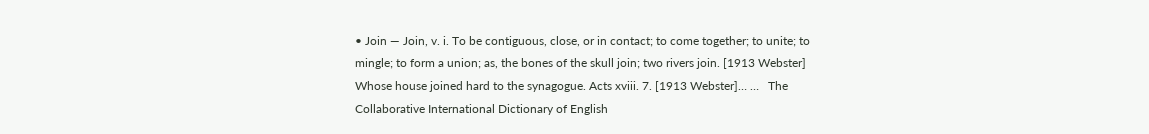• Join — Join, v. i. To be contiguous, close, or in contact; to come together; to unite; to mingle; to form a union; as, the bones of the skull join; two rivers join. [1913 Webster] Whose house joined hard to the synagogue. Acts xviii. 7. [1913 Webster]… …   The Collaborative International Dictionary of English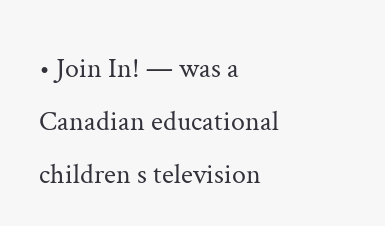• Join In! — was a Canadian educational children s television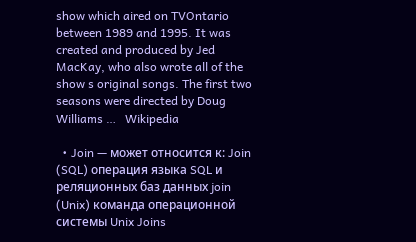show which aired on TVOntario between 1989 and 1995. It was created and produced by Jed MacKay, who also wrote all of the show s original songs. The first two seasons were directed by Doug Williams …   Wikipedia

  • Join — может относится к: Join (SQL) операция языка SQL и реляционных баз данных join (Unix) команда операционной системы Unix Joins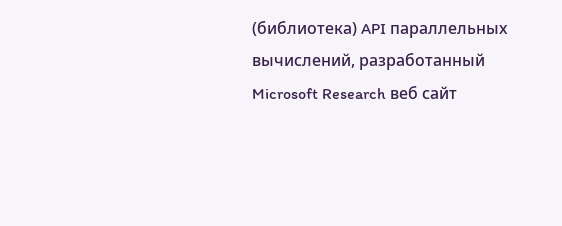(библиотека) API параллельных вычислений, разработанный Microsoft Research веб сайт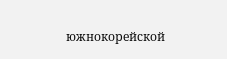южнокорейской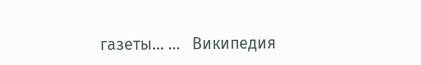газеты… …   Википедия